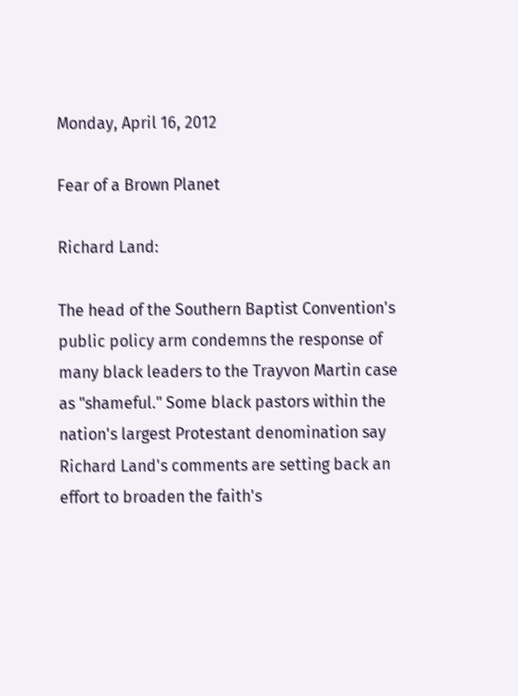Monday, April 16, 2012

Fear of a Brown Planet

Richard Land:

The head of the Southern Baptist Convention's public policy arm condemns the response of many black leaders to the Trayvon Martin case as "shameful." Some black pastors within the nation's largest Protestant denomination say Richard Land's comments are setting back an effort to broaden the faith's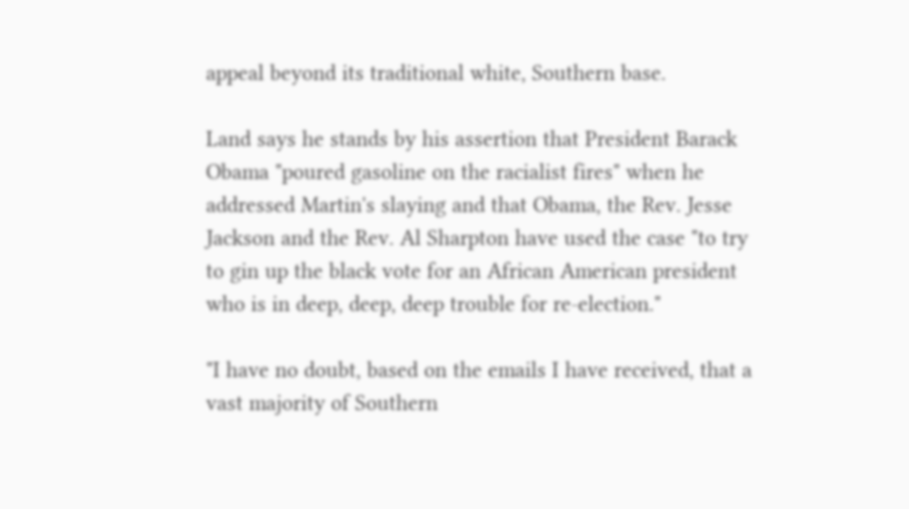appeal beyond its traditional white, Southern base.

Land says he stands by his assertion that President Barack Obama "poured gasoline on the racialist fires" when he addressed Martin's slaying and that Obama, the Rev. Jesse Jackson and the Rev. Al Sharpton have used the case "to try to gin up the black vote for an African American president who is in deep, deep, deep trouble for re-election."

"I have no doubt, based on the emails I have received, that a vast majority of Southern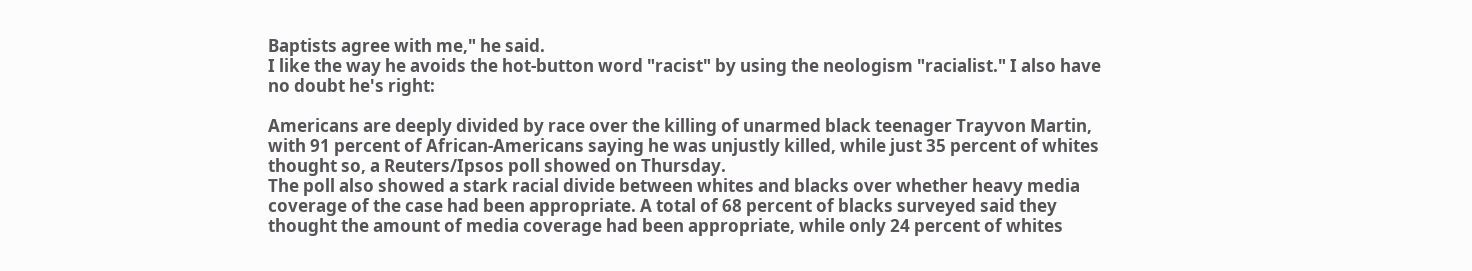Baptists agree with me," he said.
I like the way he avoids the hot-button word "racist" by using the neologism "racialist." I also have no doubt he's right:

Americans are deeply divided by race over the killing of unarmed black teenager Trayvon Martin, with 91 percent of African-Americans saying he was unjustly killed, while just 35 percent of whites thought so, a Reuters/Ipsos poll showed on Thursday.
The poll also showed a stark racial divide between whites and blacks over whether heavy media coverage of the case had been appropriate. A total of 68 percent of blacks surveyed said they thought the amount of media coverage had been appropriate, while only 24 percent of whites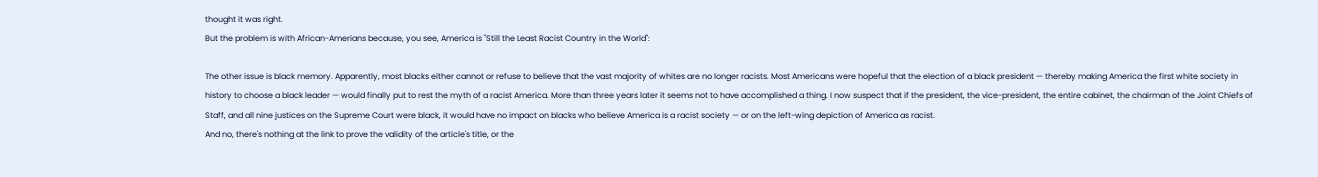thought it was right.
But the problem is with African-Amerians because, you see, America is "Still the Least Racist Country in the World":

The other issue is black memory. Apparently, most blacks either cannot or refuse to believe that the vast majority of whites are no longer racists. Most Americans were hopeful that the election of a black president — thereby making America the first white society in history to choose a black leader — would finally put to rest the myth of a racist America. More than three years later it seems not to have accomplished a thing. I now suspect that if the president, the vice-president, the entire cabinet, the chairman of the Joint Chiefs of Staff, and all nine justices on the Supreme Court were black, it would have no impact on blacks who believe America is a racist society — or on the left-wing depiction of America as racist.
And no, there's nothing at the link to prove the validity of the article's title, or the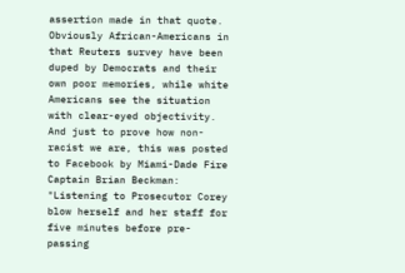assertion made in that quote. Obviously African-Americans in that Reuters survey have been duped by Democrats and their own poor memories, while white Americans see the situation with clear-eyed objectivity. And just to prove how non-racist we are, this was posted to Facebook by Miami-Dade Fire Captain Brian Beckman:
"Listening to Prosecutor Corey blow herself and her staff for five minutes before pre-passing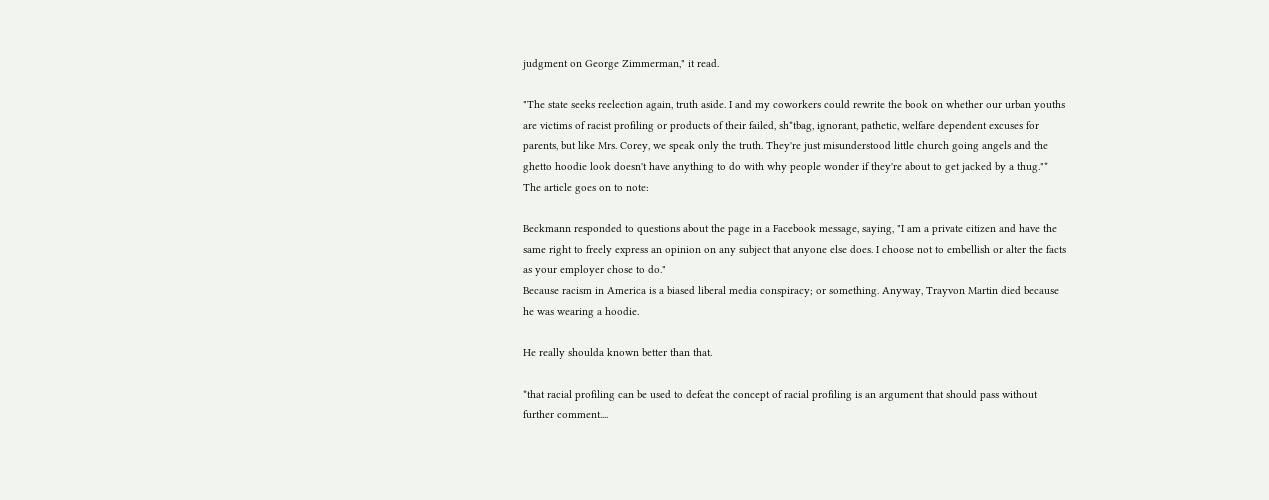judgment on George Zimmerman," it read.

"The state seeks reelection again, truth aside. I and my coworkers could rewrite the book on whether our urban youths are victims of racist profiling or products of their failed, sh*tbag, ignorant, pathetic, welfare dependent excuses for parents, but like Mrs. Corey, we speak only the truth. They're just misunderstood little church going angels and the ghetto hoodie look doesn't have anything to do with why people wonder if they're about to get jacked by a thug."*
The article goes on to note:

Beckmann responded to questions about the page in a Facebook message, saying, "I am a private citizen and have the same right to freely express an opinion on any subject that anyone else does. I choose not to embellish or alter the facts as your employer chose to do."
Because racism in America is a biased liberal media conspiracy; or something. Anyway, Trayvon Martin died because he was wearing a hoodie.

He really shoulda known better than that.

*that racial profiling can be used to defeat the concept of racial profiling is an argument that should pass without further comment....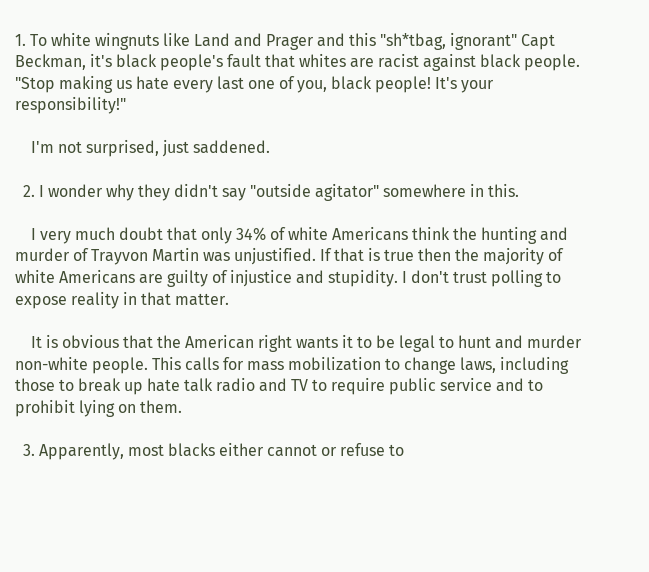1. To white wingnuts like Land and Prager and this "sh*tbag, ignorant" Capt Beckman, it's black people's fault that whites are racist against black people. "Stop making us hate every last one of you, black people! It's your responsibility!"

    I'm not surprised, just saddened.

  2. I wonder why they didn't say "outside agitator" somewhere in this.

    I very much doubt that only 34% of white Americans think the hunting and murder of Trayvon Martin was unjustified. If that is true then the majority of white Americans are guilty of injustice and stupidity. I don't trust polling to expose reality in that matter.

    It is obvious that the American right wants it to be legal to hunt and murder non-white people. This calls for mass mobilization to change laws, including those to break up hate talk radio and TV to require public service and to prohibit lying on them.

  3. Apparently, most blacks either cannot or refuse to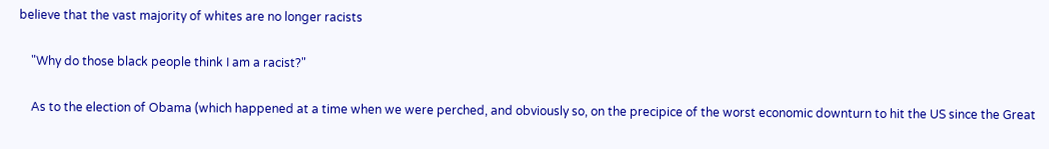believe that the vast majority of whites are no longer racists

    "Why do those black people think I am a racist?"

    As to the election of Obama (which happened at a time when we were perched, and obviously so, on the precipice of the worst economic downturn to hit the US since the Great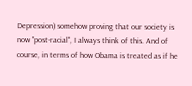Depression) somehow proving that our society is now "post-racial", I always think of this. And of course, in terms of how Obama is treated as if he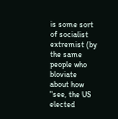is some sort of socialist extremist (by the same people who bloviate about how "see, the US elected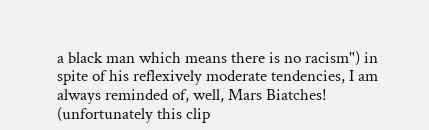a black man which means there is no racism") in spite of his reflexively moderate tendencies, I am always reminded of, well, Mars Biatches! (unfortunately this clip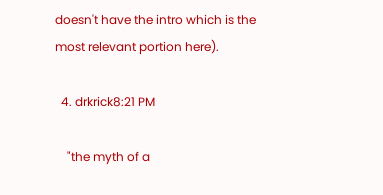doesn't have the intro which is the most relevant portion here).

  4. drkrick8:21 PM

    "the myth of a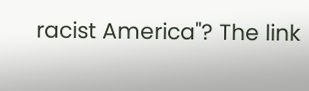racist America"? The link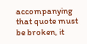accompanying that quote must be broken, it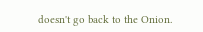doesn't go back to the Onion.